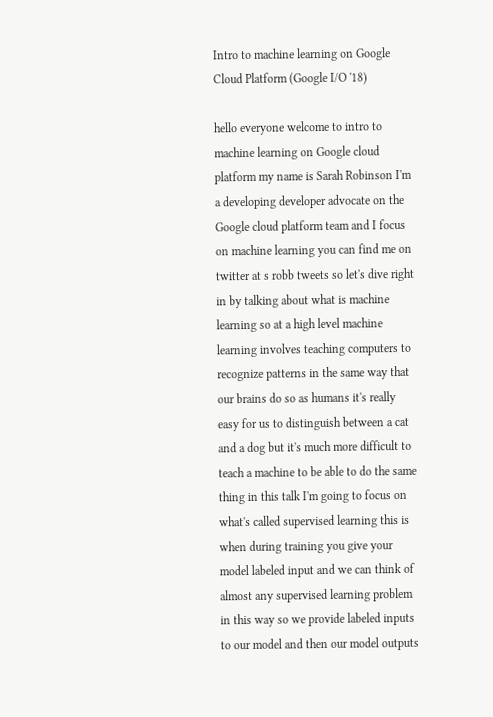Intro to machine learning on Google Cloud Platform (Google I/O '18)

hello everyone welcome to intro to machine learning on Google cloud platform my name is Sarah Robinson I'm a developing developer advocate on the Google cloud platform team and I focus on machine learning you can find me on twitter at s robb tweets so let's dive right in by talking about what is machine learning so at a high level machine learning involves teaching computers to recognize patterns in the same way that our brains do so as humans it's really easy for us to distinguish between a cat and a dog but it's much more difficult to teach a machine to be able to do the same thing in this talk I'm going to focus on what's called supervised learning this is when during training you give your model labeled input and we can think of almost any supervised learning problem in this way so we provide labeled inputs to our model and then our model outputs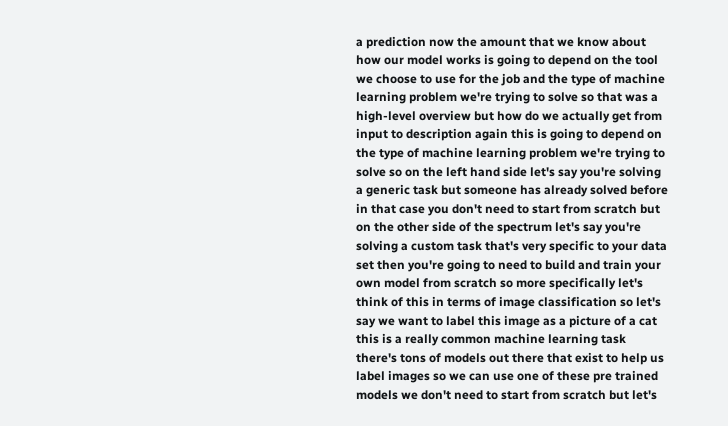a prediction now the amount that we know about how our model works is going to depend on the tool we choose to use for the job and the type of machine learning problem we're trying to solve so that was a high-level overview but how do we actually get from input to description again this is going to depend on the type of machine learning problem we're trying to solve so on the left hand side let's say you're solving a generic task but someone has already solved before in that case you don't need to start from scratch but on the other side of the spectrum let's say you're solving a custom task that's very specific to your data set then you're going to need to build and train your own model from scratch so more specifically let's think of this in terms of image classification so let's say we want to label this image as a picture of a cat this is a really common machine learning task there's tons of models out there that exist to help us label images so we can use one of these pre trained models we don't need to start from scratch but let's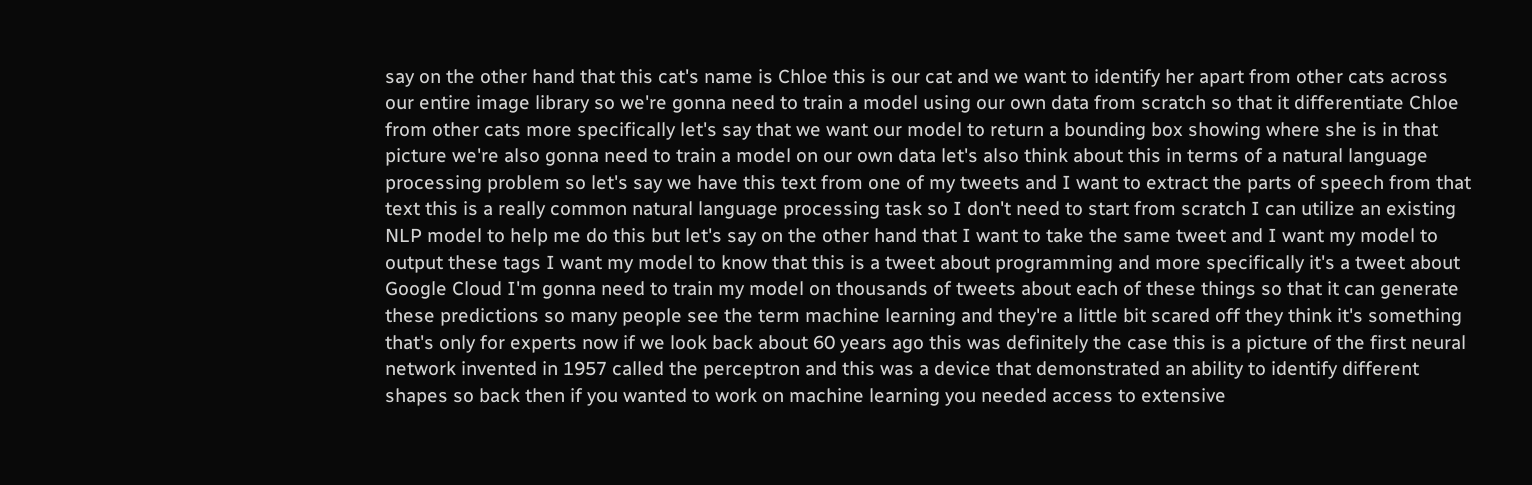say on the other hand that this cat's name is Chloe this is our cat and we want to identify her apart from other cats across our entire image library so we're gonna need to train a model using our own data from scratch so that it differentiate Chloe from other cats more specifically let's say that we want our model to return a bounding box showing where she is in that picture we're also gonna need to train a model on our own data let's also think about this in terms of a natural language processing problem so let's say we have this text from one of my tweets and I want to extract the parts of speech from that text this is a really common natural language processing task so I don't need to start from scratch I can utilize an existing NLP model to help me do this but let's say on the other hand that I want to take the same tweet and I want my model to output these tags I want my model to know that this is a tweet about programming and more specifically it's a tweet about Google Cloud I'm gonna need to train my model on thousands of tweets about each of these things so that it can generate these predictions so many people see the term machine learning and they're a little bit scared off they think it's something that's only for experts now if we look back about 60 years ago this was definitely the case this is a picture of the first neural network invented in 1957 called the perceptron and this was a device that demonstrated an ability to identify different shapes so back then if you wanted to work on machine learning you needed access to extensive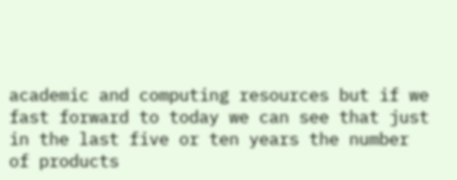academic and computing resources but if we fast forward to today we can see that just in the last five or ten years the number of products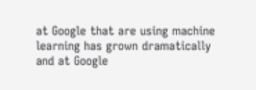at Google that are using machine learning has grown dramatically and at Google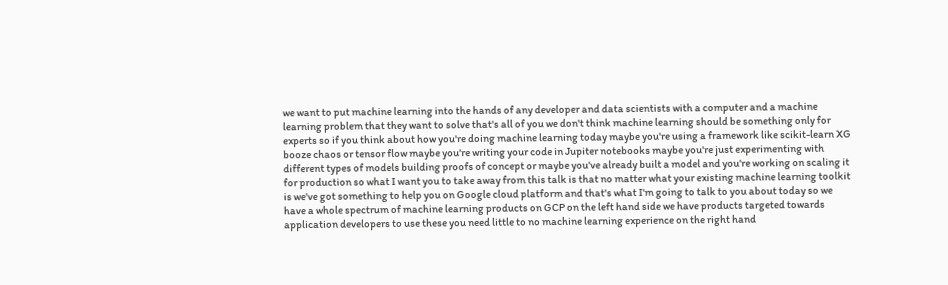we want to put machine learning into the hands of any developer and data scientists with a computer and a machine learning problem that they want to solve that's all of you we don't think machine learning should be something only for experts so if you think about how you're doing machine learning today maybe you're using a framework like scikit-learn XG booze chaos or tensor flow maybe you're writing your code in Jupiter notebooks maybe you're just experimenting with different types of models building proofs of concept or maybe you've already built a model and you're working on scaling it for production so what I want you to take away from this talk is that no matter what your existing machine learning toolkit is we've got something to help you on Google cloud platform and that's what I'm going to talk to you about today so we have a whole spectrum of machine learning products on GCP on the left hand side we have products targeted towards application developers to use these you need little to no machine learning experience on the right hand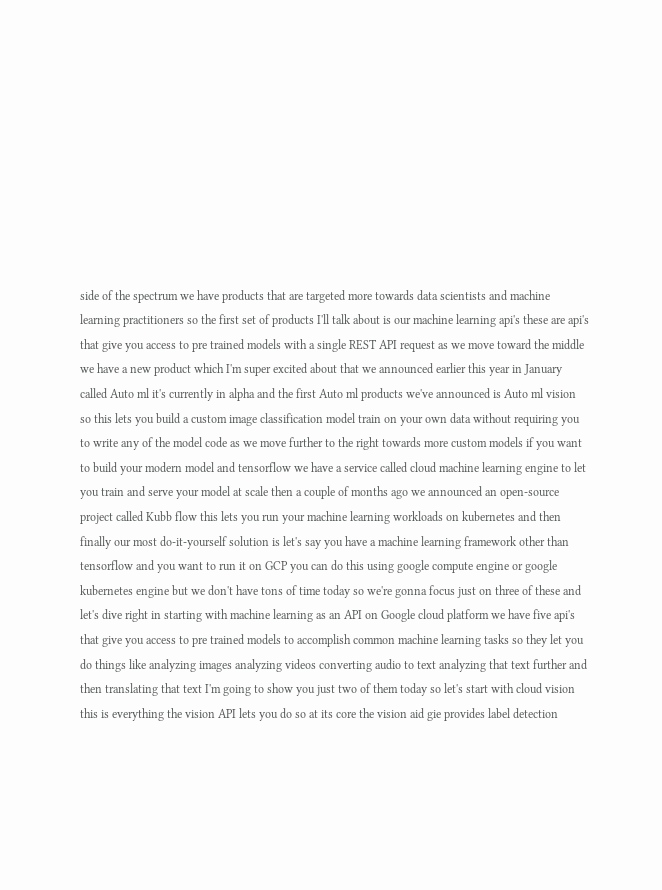side of the spectrum we have products that are targeted more towards data scientists and machine learning practitioners so the first set of products I'll talk about is our machine learning api's these are api's that give you access to pre trained models with a single REST API request as we move toward the middle we have a new product which I'm super excited about that we announced earlier this year in January called Auto ml it's currently in alpha and the first Auto ml products we've announced is Auto ml vision so this lets you build a custom image classification model train on your own data without requiring you to write any of the model code as we move further to the right towards more custom models if you want to build your modern model and tensorflow we have a service called cloud machine learning engine to let you train and serve your model at scale then a couple of months ago we announced an open-source project called Kubb flow this lets you run your machine learning workloads on kubernetes and then finally our most do-it-yourself solution is let's say you have a machine learning framework other than tensorflow and you want to run it on GCP you can do this using google compute engine or google kubernetes engine but we don't have tons of time today so we're gonna focus just on three of these and let's dive right in starting with machine learning as an API on Google cloud platform we have five api's that give you access to pre trained models to accomplish common machine learning tasks so they let you do things like analyzing images analyzing videos converting audio to text analyzing that text further and then translating that text I'm going to show you just two of them today so let's start with cloud vision this is everything the vision API lets you do so at its core the vision aid gie provides label detection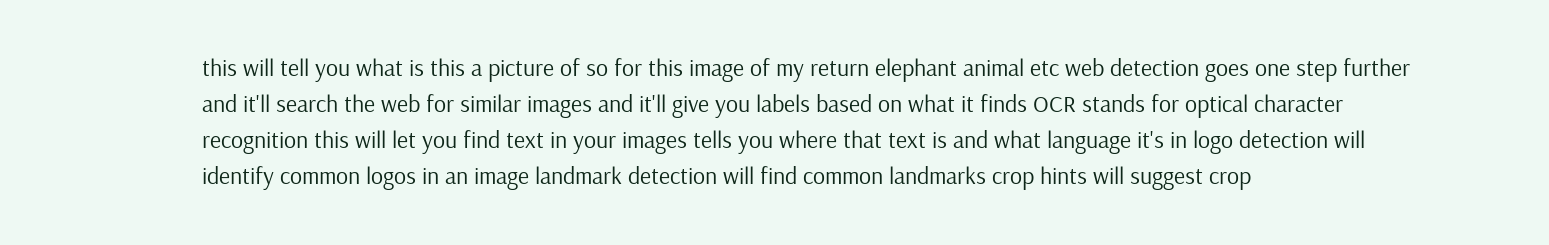this will tell you what is this a picture of so for this image of my return elephant animal etc web detection goes one step further and it'll search the web for similar images and it'll give you labels based on what it finds OCR stands for optical character recognition this will let you find text in your images tells you where that text is and what language it's in logo detection will identify common logos in an image landmark detection will find common landmarks crop hints will suggest crop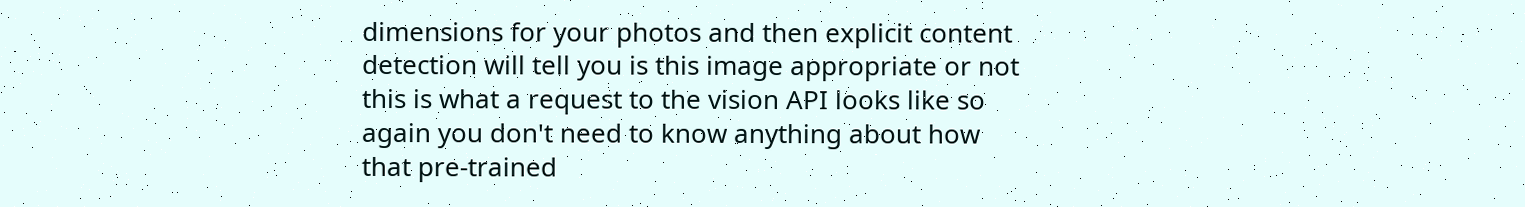dimensions for your photos and then explicit content detection will tell you is this image appropriate or not this is what a request to the vision API looks like so again you don't need to know anything about how that pre-trained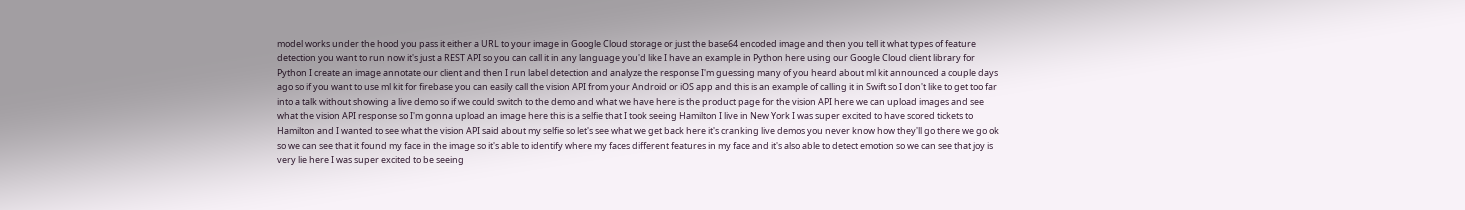model works under the hood you pass it either a URL to your image in Google Cloud storage or just the base64 encoded image and then you tell it what types of feature detection you want to run now it's just a REST API so you can call it in any language you'd like I have an example in Python here using our Google Cloud client library for Python I create an image annotate our client and then I run label detection and analyze the response I'm guessing many of you heard about ml kit announced a couple days ago so if you want to use ml kit for firebase you can easily call the vision API from your Android or iOS app and this is an example of calling it in Swift so I don't like to get too far into a talk without showing a live demo so if we could switch to the demo and what we have here is the product page for the vision API here we can upload images and see what the vision API response so I'm gonna upload an image here this is a selfie that I took seeing Hamilton I live in New York I was super excited to have scored tickets to Hamilton and I wanted to see what the vision API said about my selfie so let's see what we get back here it's cranking live demos you never know how they'll go there we go ok so we can see that it found my face in the image so it's able to identify where my faces different features in my face and it's also able to detect emotion so we can see that joy is very lie here I was super excited to be seeing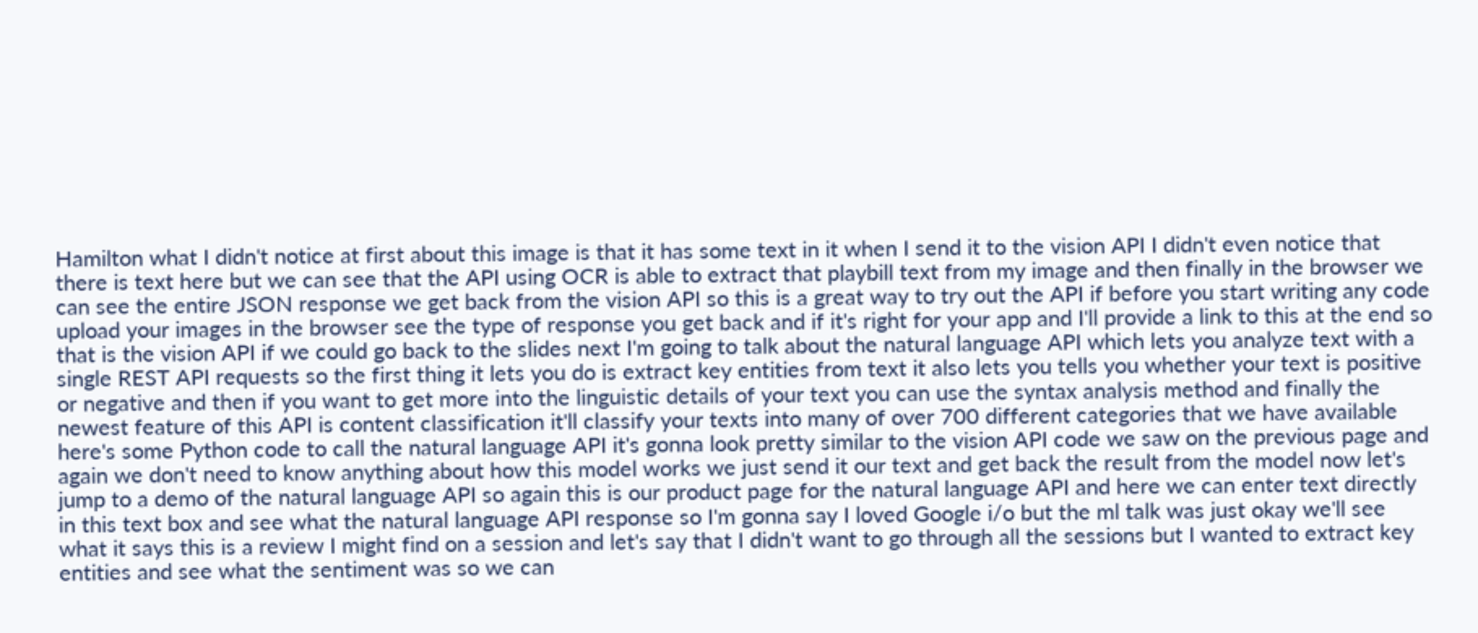Hamilton what I didn't notice at first about this image is that it has some text in it when I send it to the vision API I didn't even notice that there is text here but we can see that the API using OCR is able to extract that playbill text from my image and then finally in the browser we can see the entire JSON response we get back from the vision API so this is a great way to try out the API if before you start writing any code upload your images in the browser see the type of response you get back and if it's right for your app and I'll provide a link to this at the end so that is the vision API if we could go back to the slides next I'm going to talk about the natural language API which lets you analyze text with a single REST API requests so the first thing it lets you do is extract key entities from text it also lets you tells you whether your text is positive or negative and then if you want to get more into the linguistic details of your text you can use the syntax analysis method and finally the newest feature of this API is content classification it'll classify your texts into many of over 700 different categories that we have available here's some Python code to call the natural language API it's gonna look pretty similar to the vision API code we saw on the previous page and again we don't need to know anything about how this model works we just send it our text and get back the result from the model now let's jump to a demo of the natural language API so again this is our product page for the natural language API and here we can enter text directly in this text box and see what the natural language API response so I'm gonna say I loved Google i/o but the ml talk was just okay we'll see what it says this is a review I might find on a session and let's say that I didn't want to go through all the sessions but I wanted to extract key entities and see what the sentiment was so we can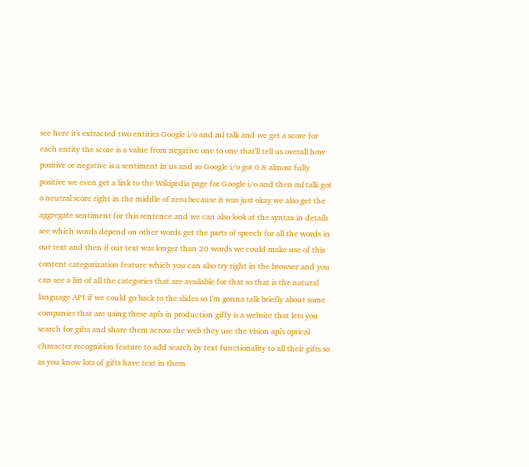see here it's extracted two entities Google i/o and ml talk and we get a score for each entity the score is a value from negative one to one that'll tell us overall how positive or negative is a sentiment in us and so Google i/o got 0.8 almost fully positive we even get a link to the Wikipedia page for Google i/o and then ml talk got a neutral score right in the middle of zero because it was just okay we also get the aggregate sentiment for this sentence and we can also look at the syntax in details see which words depend on other words get the parts of speech for all the words in our text and then if our text was longer than 20 words we could make use of this content categorization feature which you can also try right in the browser and you can see a list of all the categories that are available for that so that is the natural language API if we could go back to the slides so I'm gonna talk briefly about some companies that are using these api's in production giffy is a website that lets you search for gifts and share them across the web they use the vision api's optical character recognition feature to add search by text functionality to all their gifts so as you know lots of gifts have text in them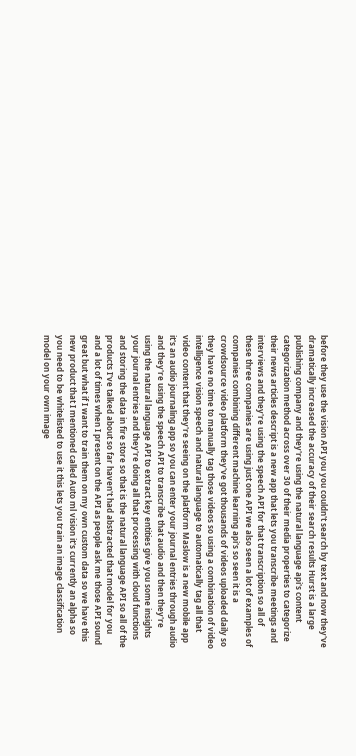before they use the vision API you you couldn't search by text and now they've dramatically increased the accuracy of their search results Hurst is a large publishing company and they're using the natural language api's content categorization method across over 30 of their media properties to categorize their news articles descript is a new app that lets you transcribe meetings and interviews and they're using the speech API for that transcription so all of these three companies are using just one API we also seen a lot of examples of companies combining different machine learning api's so seen it is a crowdsource video platform they've got thousands of videos uploaded daily so they have no time to manually tag those videos so using a combination of video intelligence vision speech and natural language to automatically tag all that video content that they're seeing on the platform Maslow is a new mobile app it's an audio journaling app so you can enter your journal entries through audio and they're using the speech API to transcribe that audio and then they're using the natural language API to extract key entities give you some insights your journal entries and they're doing all that processing with cloud functions and storing the data in fire store so that is the natural language API so all of the products I've talked about so far haven't had abstracted that model for you and a lot of times when I present on the API as people ask me those API sound great but what if I want to train them on my own custom data so we have this new product that I mentioned called Auto ml vision it's currently an alpha so you need to be whitelisted to use it this lets you train an image classification model on your own image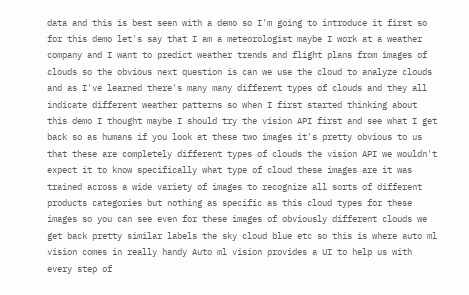data and this is best seen with a demo so I'm going to introduce it first so for this demo let's say that I am a meteorologist maybe I work at a weather company and I want to predict weather trends and flight plans from images of clouds so the obvious next question is can we use the cloud to analyze clouds and as I've learned there's many many different types of clouds and they all indicate different weather patterns so when I first started thinking about this demo I thought maybe I should try the vision API first and see what I get back so as humans if you look at these two images it's pretty obvious to us that these are completely different types of clouds the vision API we wouldn't expect it to know specifically what type of cloud these images are it was trained across a wide variety of images to recognize all sorts of different products categories but nothing as specific as this cloud types for these images so you can see even for these images of obviously different clouds we get back pretty similar labels the sky cloud blue etc so this is where auto ml vision comes in really handy Auto ml vision provides a UI to help us with every step of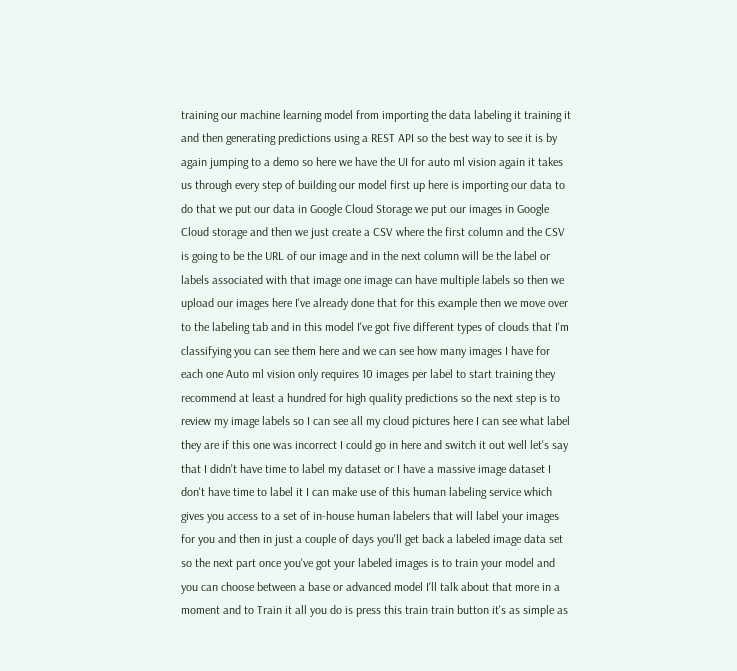training our machine learning model from importing the data labeling it training it and then generating predictions using a REST API so the best way to see it is by again jumping to a demo so here we have the UI for auto ml vision again it takes us through every step of building our model first up here is importing our data to do that we put our data in Google Cloud Storage we put our images in Google Cloud storage and then we just create a CSV where the first column and the CSV is going to be the URL of our image and in the next column will be the label or labels associated with that image one image can have multiple labels so then we upload our images here I've already done that for this example then we move over to the labeling tab and in this model I've got five different types of clouds that I'm classifying you can see them here and we can see how many images I have for each one Auto ml vision only requires 10 images per label to start training they recommend at least a hundred for high quality predictions so the next step is to review my image labels so I can see all my cloud pictures here I can see what label they are if this one was incorrect I could go in here and switch it out well let's say that I didn't have time to label my dataset or I have a massive image dataset I don't have time to label it I can make use of this human labeling service which gives you access to a set of in-house human labelers that will label your images for you and then in just a couple of days you'll get back a labeled image data set so the next part once you've got your labeled images is to train your model and you can choose between a base or advanced model I'll talk about that more in a moment and to Train it all you do is press this train train button it's as simple as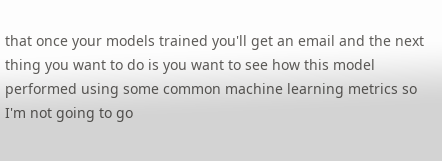that once your models trained you'll get an email and the next thing you want to do is you want to see how this model performed using some common machine learning metrics so I'm not going to go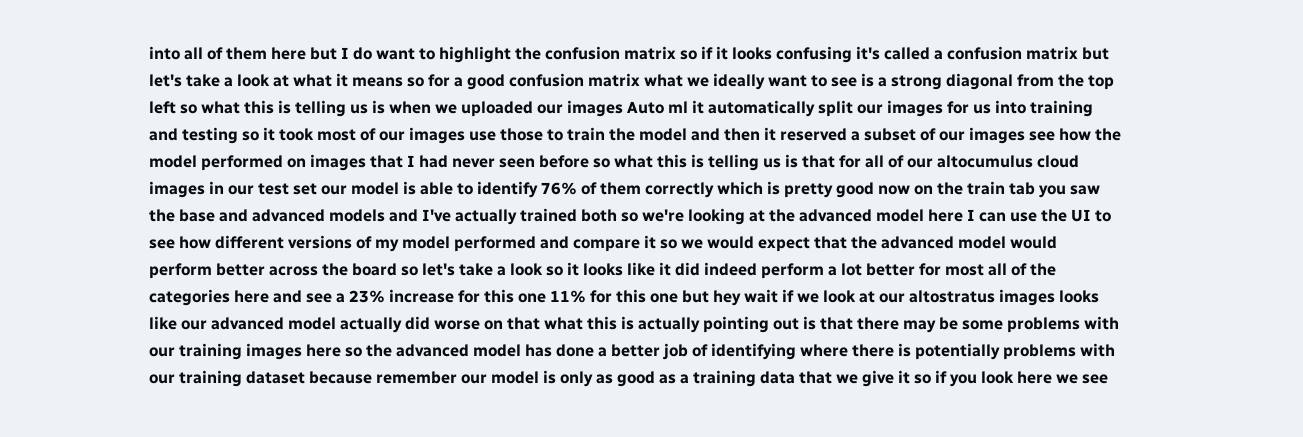into all of them here but I do want to highlight the confusion matrix so if it looks confusing it's called a confusion matrix but let's take a look at what it means so for a good confusion matrix what we ideally want to see is a strong diagonal from the top left so what this is telling us is when we uploaded our images Auto ml it automatically split our images for us into training and testing so it took most of our images use those to train the model and then it reserved a subset of our images see how the model performed on images that I had never seen before so what this is telling us is that for all of our altocumulus cloud images in our test set our model is able to identify 76% of them correctly which is pretty good now on the train tab you saw the base and advanced models and I've actually trained both so we're looking at the advanced model here I can use the UI to see how different versions of my model performed and compare it so we would expect that the advanced model would perform better across the board so let's take a look so it looks like it did indeed perform a lot better for most all of the categories here and see a 23% increase for this one 11% for this one but hey wait if we look at our altostratus images looks like our advanced model actually did worse on that what this is actually pointing out is that there may be some problems with our training images here so the advanced model has done a better job of identifying where there is potentially problems with our training dataset because remember our model is only as good as a training data that we give it so if you look here we see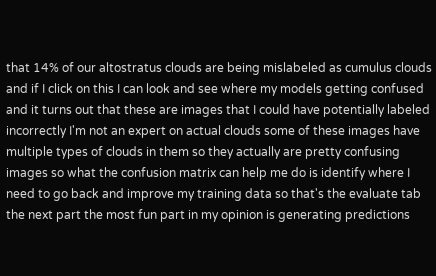that 14% of our altostratus clouds are being mislabeled as cumulus clouds and if I click on this I can look and see where my models getting confused and it turns out that these are images that I could have potentially labeled incorrectly I'm not an expert on actual clouds some of these images have multiple types of clouds in them so they actually are pretty confusing images so what the confusion matrix can help me do is identify where I need to go back and improve my training data so that's the evaluate tab the next part the most fun part in my opinion is generating predictions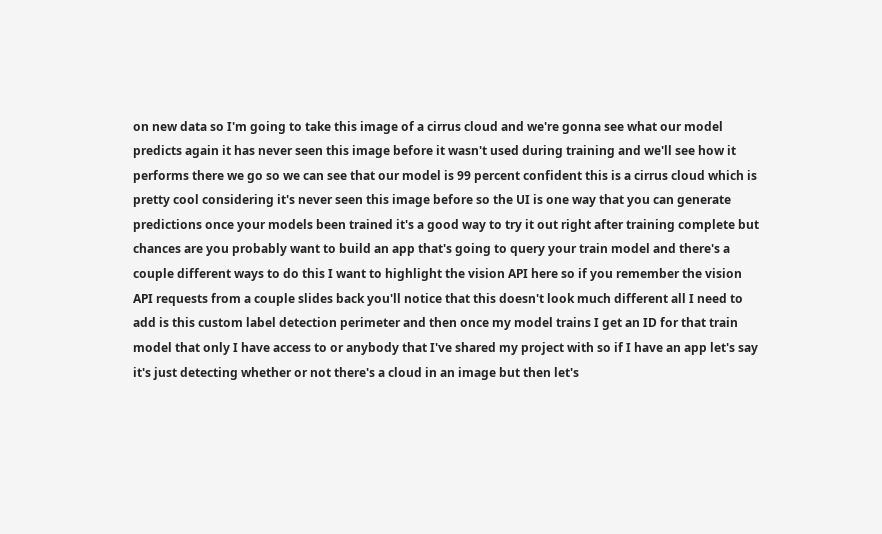on new data so I'm going to take this image of a cirrus cloud and we're gonna see what our model predicts again it has never seen this image before it wasn't used during training and we'll see how it performs there we go so we can see that our model is 99 percent confident this is a cirrus cloud which is pretty cool considering it's never seen this image before so the UI is one way that you can generate predictions once your models been trained it's a good way to try it out right after training complete but chances are you probably want to build an app that's going to query your train model and there's a couple different ways to do this I want to highlight the vision API here so if you remember the vision API requests from a couple slides back you'll notice that this doesn't look much different all I need to add is this custom label detection perimeter and then once my model trains I get an ID for that train model that only I have access to or anybody that I've shared my project with so if I have an app let's say it's just detecting whether or not there's a cloud in an image but then let's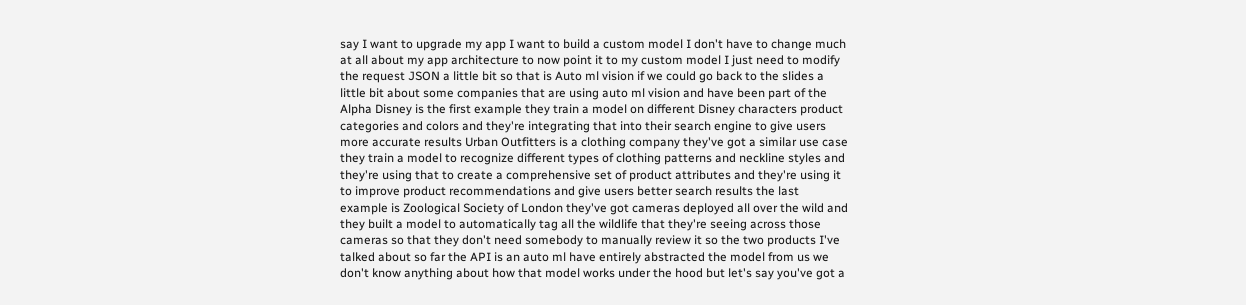say I want to upgrade my app I want to build a custom model I don't have to change much at all about my app architecture to now point it to my custom model I just need to modify the request JSON a little bit so that is Auto ml vision if we could go back to the slides a little bit about some companies that are using auto ml vision and have been part of the Alpha Disney is the first example they train a model on different Disney characters product categories and colors and they're integrating that into their search engine to give users more accurate results Urban Outfitters is a clothing company they've got a similar use case they train a model to recognize different types of clothing patterns and neckline styles and they're using that to create a comprehensive set of product attributes and they're using it to improve product recommendations and give users better search results the last example is Zoological Society of London they've got cameras deployed all over the wild and they built a model to automatically tag all the wildlife that they're seeing across those cameras so that they don't need somebody to manually review it so the two products I've talked about so far the API is an auto ml have entirely abstracted the model from us we don't know anything about how that model works under the hood but let's say you've got a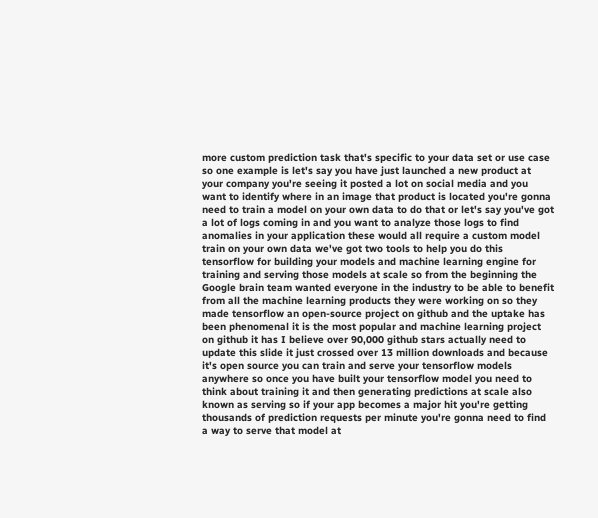more custom prediction task that's specific to your data set or use case so one example is let's say you have just launched a new product at your company you're seeing it posted a lot on social media and you want to identify where in an image that product is located you're gonna need to train a model on your own data to do that or let's say you've got a lot of logs coming in and you want to analyze those logs to find anomalies in your application these would all require a custom model train on your own data we've got two tools to help you do this tensorflow for building your models and machine learning engine for training and serving those models at scale so from the beginning the Google brain team wanted everyone in the industry to be able to benefit from all the machine learning products they were working on so they made tensorflow an open-source project on github and the uptake has been phenomenal it is the most popular and machine learning project on github it has I believe over 90,000 github stars actually need to update this slide it just crossed over 13 million downloads and because it's open source you can train and serve your tensorflow models anywhere so once you have built your tensorflow model you need to think about training it and then generating predictions at scale also known as serving so if your app becomes a major hit you're getting thousands of prediction requests per minute you're gonna need to find a way to serve that model at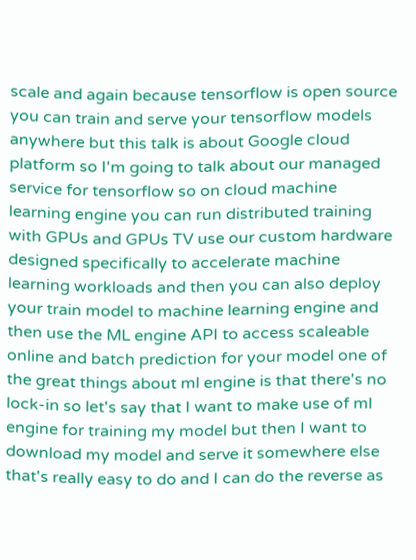scale and again because tensorflow is open source you can train and serve your tensorflow models anywhere but this talk is about Google cloud platform so I'm going to talk about our managed service for tensorflow so on cloud machine learning engine you can run distributed training with GPUs and GPUs TV use our custom hardware designed specifically to accelerate machine learning workloads and then you can also deploy your train model to machine learning engine and then use the ML engine API to access scaleable online and batch prediction for your model one of the great things about ml engine is that there's no lock-in so let's say that I want to make use of ml engine for training my model but then I want to download my model and serve it somewhere else that's really easy to do and I can do the reverse as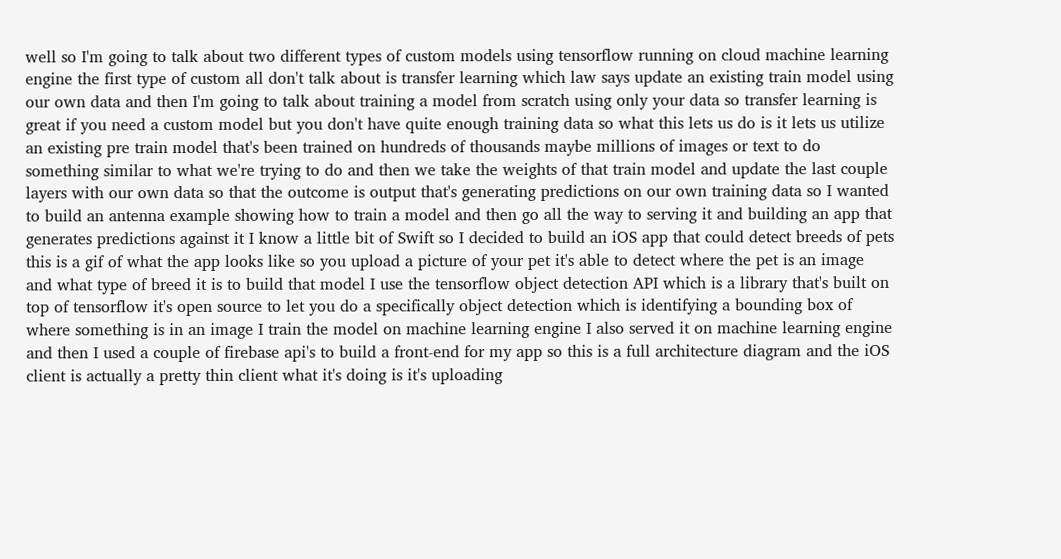well so I'm going to talk about two different types of custom models using tensorflow running on cloud machine learning engine the first type of custom all don't talk about is transfer learning which law says update an existing train model using our own data and then I'm going to talk about training a model from scratch using only your data so transfer learning is great if you need a custom model but you don't have quite enough training data so what this lets us do is it lets us utilize an existing pre train model that's been trained on hundreds of thousands maybe millions of images or text to do something similar to what we're trying to do and then we take the weights of that train model and update the last couple layers with our own data so that the outcome is output that's generating predictions on our own training data so I wanted to build an antenna example showing how to train a model and then go all the way to serving it and building an app that generates predictions against it I know a little bit of Swift so I decided to build an iOS app that could detect breeds of pets this is a gif of what the app looks like so you upload a picture of your pet it's able to detect where the pet is an image and what type of breed it is to build that model I use the tensorflow object detection API which is a library that's built on top of tensorflow it's open source to let you do a specifically object detection which is identifying a bounding box of where something is in an image I train the model on machine learning engine I also served it on machine learning engine and then I used a couple of firebase api's to build a front-end for my app so this is a full architecture diagram and the iOS client is actually a pretty thin client what it's doing is it's uploading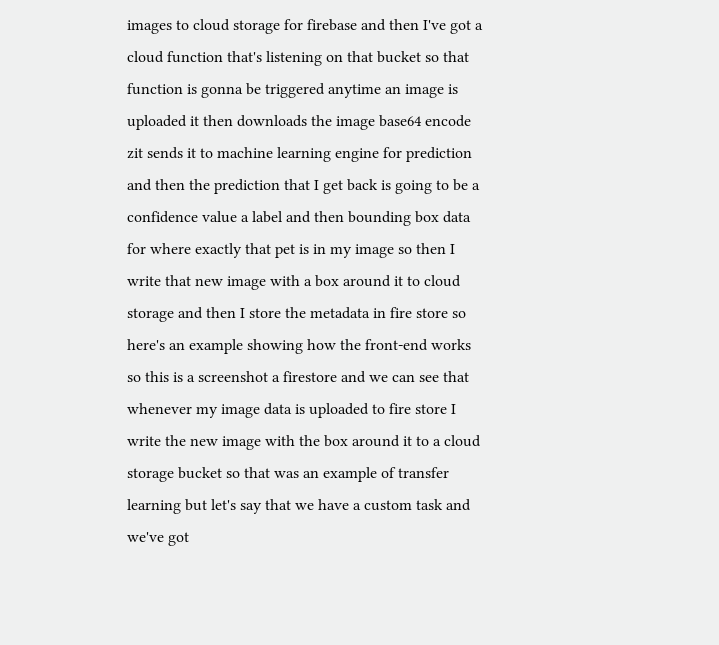images to cloud storage for firebase and then I've got a cloud function that's listening on that bucket so that function is gonna be triggered anytime an image is uploaded it then downloads the image base64 encode zit sends it to machine learning engine for prediction and then the prediction that I get back is going to be a confidence value a label and then bounding box data for where exactly that pet is in my image so then I write that new image with a box around it to cloud storage and then I store the metadata in fire store so here's an example showing how the front-end works so this is a screenshot a firestore and we can see that whenever my image data is uploaded to fire store I write the new image with the box around it to a cloud storage bucket so that was an example of transfer learning but let's say that we have a custom task and we've got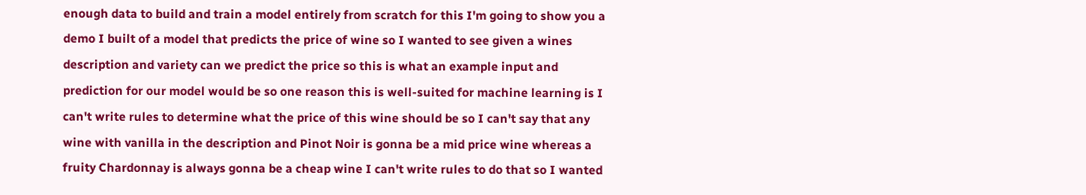enough data to build and train a model entirely from scratch for this I'm going to show you a demo I built of a model that predicts the price of wine so I wanted to see given a wines description and variety can we predict the price so this is what an example input and prediction for our model would be so one reason this is well-suited for machine learning is I can't write rules to determine what the price of this wine should be so I can't say that any wine with vanilla in the description and Pinot Noir is gonna be a mid price wine whereas a fruity Chardonnay is always gonna be a cheap wine I can't write rules to do that so I wanted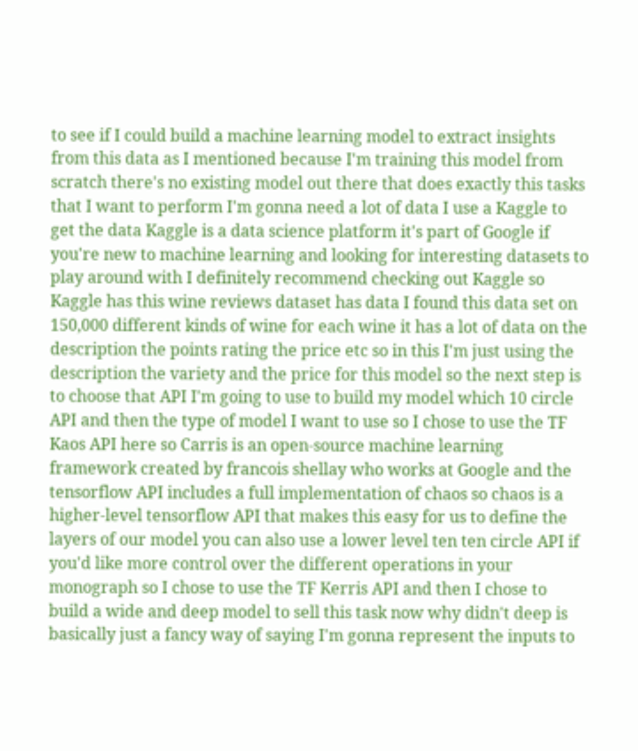to see if I could build a machine learning model to extract insights from this data as I mentioned because I'm training this model from scratch there's no existing model out there that does exactly this tasks that I want to perform I'm gonna need a lot of data I use a Kaggle to get the data Kaggle is a data science platform it's part of Google if you're new to machine learning and looking for interesting datasets to play around with I definitely recommend checking out Kaggle so Kaggle has this wine reviews dataset has data I found this data set on 150,000 different kinds of wine for each wine it has a lot of data on the description the points rating the price etc so in this I'm just using the description the variety and the price for this model so the next step is to choose that API I'm going to use to build my model which 10 circle API and then the type of model I want to use so I chose to use the TF Kaos API here so Carris is an open-source machine learning framework created by francois shellay who works at Google and the tensorflow API includes a full implementation of chaos so chaos is a higher-level tensorflow API that makes this easy for us to define the layers of our model you can also use a lower level ten ten circle API if you'd like more control over the different operations in your monograph so I chose to use the TF Kerris API and then I chose to build a wide and deep model to sell this task now why didn't deep is basically just a fancy way of saying I'm gonna represent the inputs to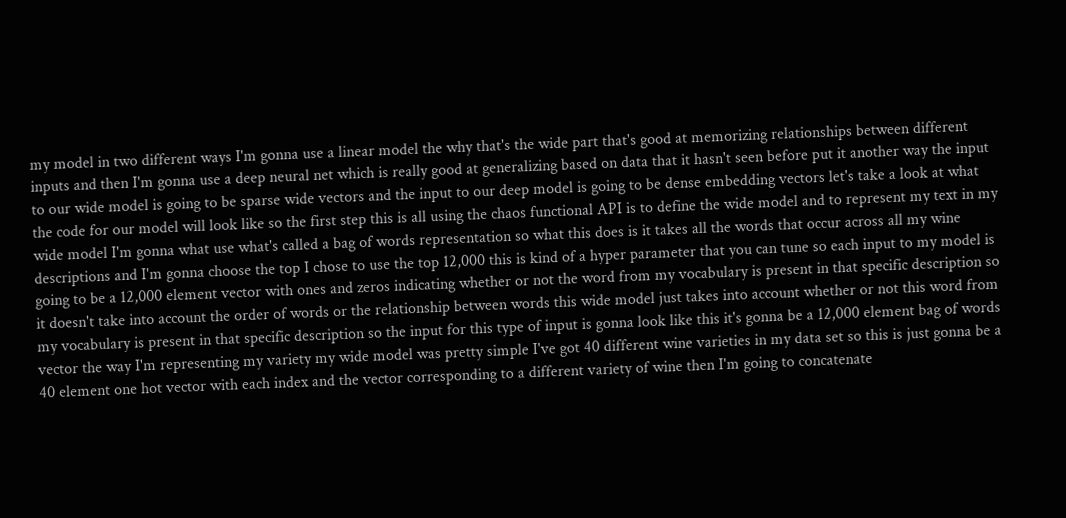my model in two different ways I'm gonna use a linear model the why that's the wide part that's good at memorizing relationships between different inputs and then I'm gonna use a deep neural net which is really good at generalizing based on data that it hasn't seen before put it another way the input to our wide model is going to be sparse wide vectors and the input to our deep model is going to be dense embedding vectors let's take a look at what the code for our model will look like so the first step this is all using the chaos functional API is to define the wide model and to represent my text in my wide model I'm gonna what use what's called a bag of words representation so what this does is it takes all the words that occur across all my wine descriptions and I'm gonna choose the top I chose to use the top 12,000 this is kind of a hyper parameter that you can tune so each input to my model is going to be a 12,000 element vector with ones and zeros indicating whether or not the word from my vocabulary is present in that specific description so it doesn't take into account the order of words or the relationship between words this wide model just takes into account whether or not this word from my vocabulary is present in that specific description so the input for this type of input is gonna look like this it's gonna be a 12,000 element bag of words vector the way I'm representing my variety my wide model was pretty simple I've got 40 different wine varieties in my data set so this is just gonna be a 40 element one hot vector with each index and the vector corresponding to a different variety of wine then I'm going to concatenate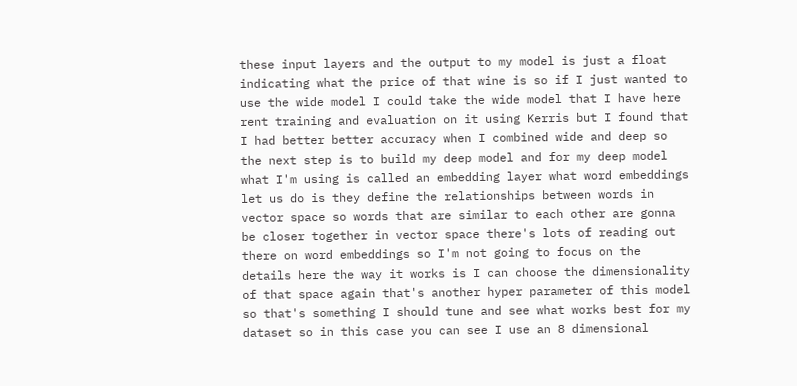these input layers and the output to my model is just a float indicating what the price of that wine is so if I just wanted to use the wide model I could take the wide model that I have here rent training and evaluation on it using Kerris but I found that I had better better accuracy when I combined wide and deep so the next step is to build my deep model and for my deep model what I'm using is called an embedding layer what word embeddings let us do is they define the relationships between words in vector space so words that are similar to each other are gonna be closer together in vector space there's lots of reading out there on word embeddings so I'm not going to focus on the details here the way it works is I can choose the dimensionality of that space again that's another hyper parameter of this model so that's something I should tune and see what works best for my dataset so in this case you can see I use an 8 dimensional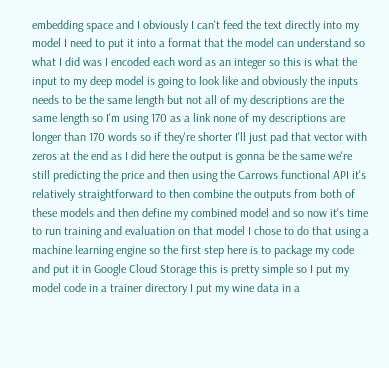embedding space and I obviously I can't feed the text directly into my model I need to put it into a format that the model can understand so what I did was I encoded each word as an integer so this is what the input to my deep model is going to look like and obviously the inputs needs to be the same length but not all of my descriptions are the same length so I'm using 170 as a link none of my descriptions are longer than 170 words so if they're shorter I'll just pad that vector with zeros at the end as I did here the output is gonna be the same we're still predicting the price and then using the Carrows functional API it's relatively straightforward to then combine the outputs from both of these models and then define my combined model and so now it's time to run training and evaluation on that model I chose to do that using a machine learning engine so the first step here is to package my code and put it in Google Cloud Storage this is pretty simple so I put my model code in a trainer directory I put my wine data in a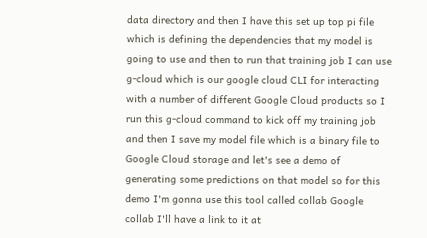data directory and then I have this set up top pi file which is defining the dependencies that my model is going to use and then to run that training job I can use g-cloud which is our google cloud CLI for interacting with a number of different Google Cloud products so I run this g-cloud command to kick off my training job and then I save my model file which is a binary file to Google Cloud storage and let's see a demo of generating some predictions on that model so for this demo I'm gonna use this tool called collab Google collab I'll have a link to it at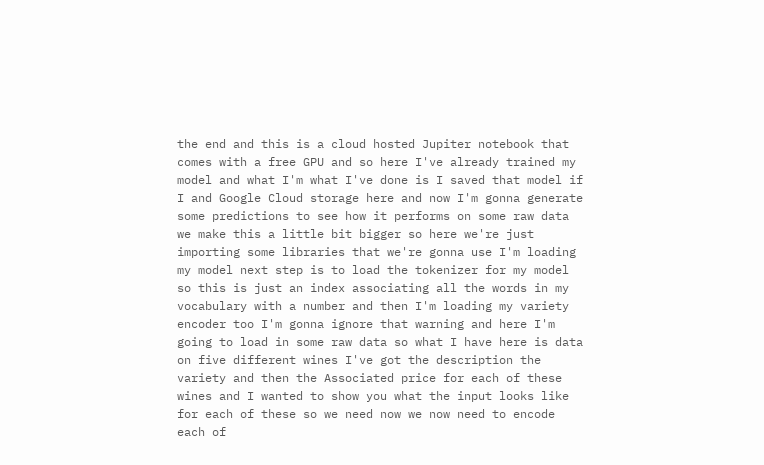the end and this is a cloud hosted Jupiter notebook that comes with a free GPU and so here I've already trained my model and what I'm what I've done is I saved that model if I and Google Cloud storage here and now I'm gonna generate some predictions to see how it performs on some raw data we make this a little bit bigger so here we're just importing some libraries that we're gonna use I'm loading my model next step is to load the tokenizer for my model so this is just an index associating all the words in my vocabulary with a number and then I'm loading my variety encoder too I'm gonna ignore that warning and here I'm going to load in some raw data so what I have here is data on five different wines I've got the description the variety and then the Associated price for each of these wines and I wanted to show you what the input looks like for each of these so we need now we now need to encode each of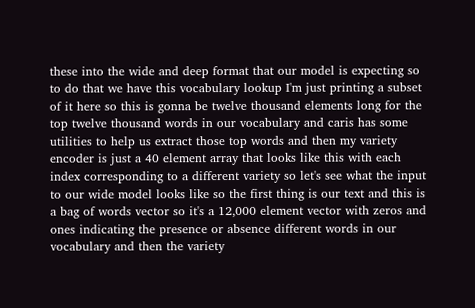these into the wide and deep format that our model is expecting so to do that we have this vocabulary lookup I'm just printing a subset of it here so this is gonna be twelve thousand elements long for the top twelve thousand words in our vocabulary and caris has some utilities to help us extract those top words and then my variety encoder is just a 40 element array that looks like this with each index corresponding to a different variety so let's see what the input to our wide model looks like so the first thing is our text and this is a bag of words vector so it's a 12,000 element vector with zeros and ones indicating the presence or absence different words in our vocabulary and then the variety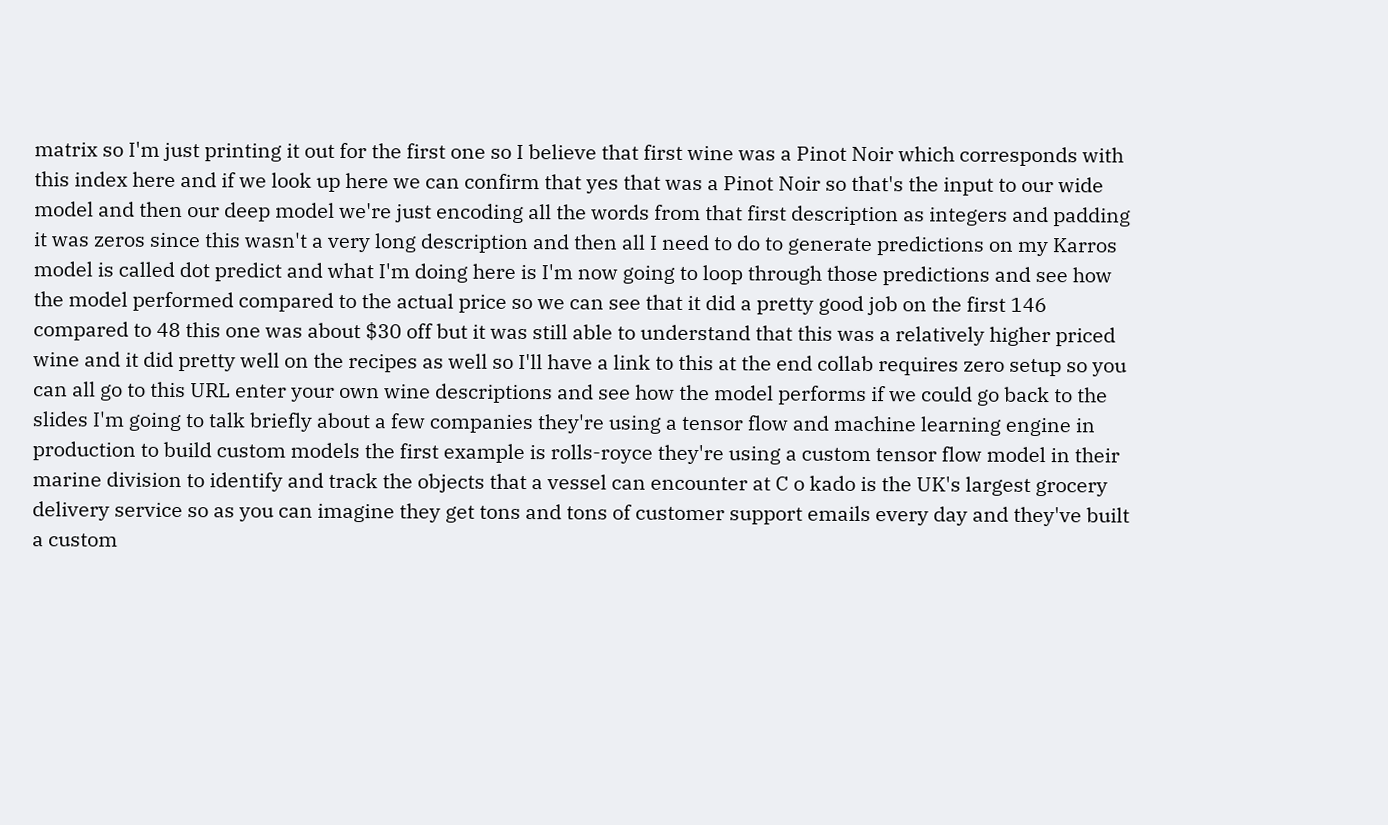matrix so I'm just printing it out for the first one so I believe that first wine was a Pinot Noir which corresponds with this index here and if we look up here we can confirm that yes that was a Pinot Noir so that's the input to our wide model and then our deep model we're just encoding all the words from that first description as integers and padding it was zeros since this wasn't a very long description and then all I need to do to generate predictions on my Karros model is called dot predict and what I'm doing here is I'm now going to loop through those predictions and see how the model performed compared to the actual price so we can see that it did a pretty good job on the first 146 compared to 48 this one was about $30 off but it was still able to understand that this was a relatively higher priced wine and it did pretty well on the recipes as well so I'll have a link to this at the end collab requires zero setup so you can all go to this URL enter your own wine descriptions and see how the model performs if we could go back to the slides I'm going to talk briefly about a few companies they're using a tensor flow and machine learning engine in production to build custom models the first example is rolls-royce they're using a custom tensor flow model in their marine division to identify and track the objects that a vessel can encounter at C o kado is the UK's largest grocery delivery service so as you can imagine they get tons and tons of customer support emails every day and they've built a custom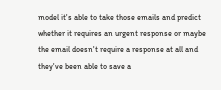model it's able to take those emails and predict whether it requires an urgent response or maybe the email doesn't require a response at all and they've been able to save a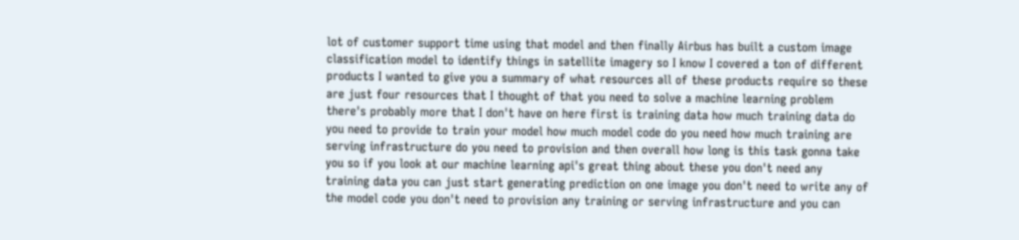lot of customer support time using that model and then finally Airbus has built a custom image classification model to identify things in satellite imagery so I know I covered a ton of different products I wanted to give you a summary of what resources all of these products require so these are just four resources that I thought of that you need to solve a machine learning problem there's probably more that I don't have on here first is training data how much training data do you need to provide to train your model how much model code do you need how much training are serving infrastructure do you need to provision and then overall how long is this task gonna take you so if you look at our machine learning api's great thing about these you don't need any training data you can just start generating prediction on one image you don't need to write any of the model code you don't need to provision any training or serving infrastructure and you can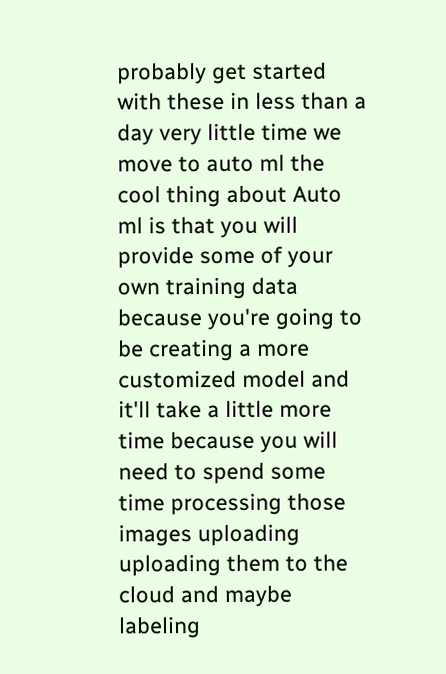probably get started with these in less than a day very little time we move to auto ml the cool thing about Auto ml is that you will provide some of your own training data because you're going to be creating a more customized model and it'll take a little more time because you will need to spend some time processing those images uploading uploading them to the cloud and maybe labeling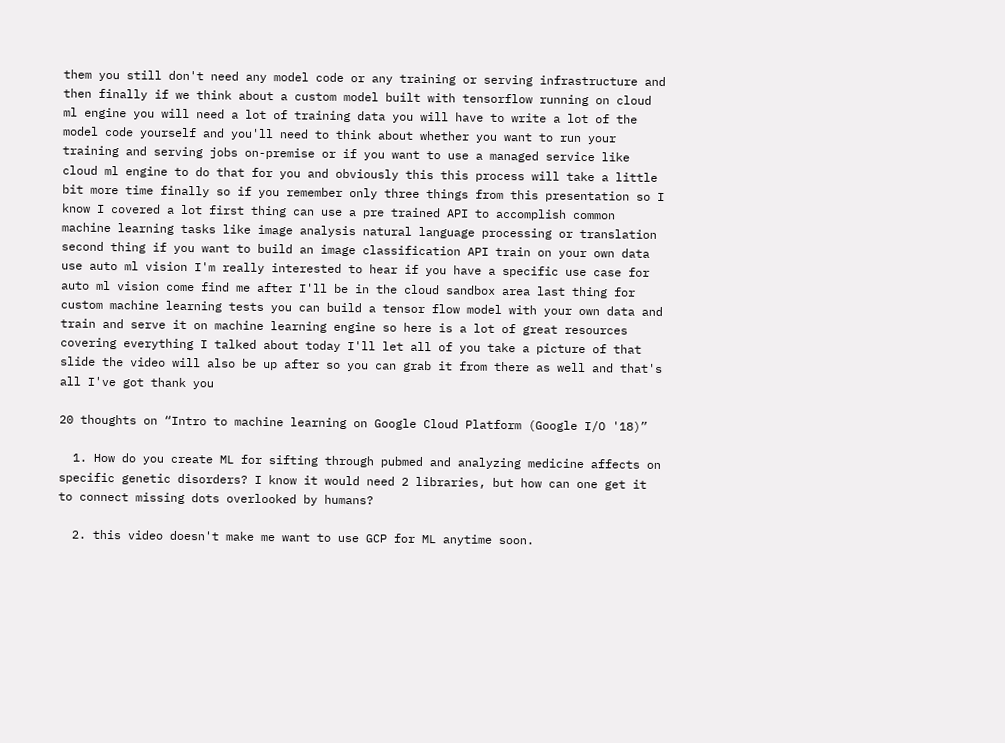them you still don't need any model code or any training or serving infrastructure and then finally if we think about a custom model built with tensorflow running on cloud ml engine you will need a lot of training data you will have to write a lot of the model code yourself and you'll need to think about whether you want to run your training and serving jobs on-premise or if you want to use a managed service like cloud ml engine to do that for you and obviously this this process will take a little bit more time finally so if you remember only three things from this presentation so I know I covered a lot first thing can use a pre trained API to accomplish common machine learning tasks like image analysis natural language processing or translation second thing if you want to build an image classification API train on your own data use auto ml vision I'm really interested to hear if you have a specific use case for auto ml vision come find me after I'll be in the cloud sandbox area last thing for custom machine learning tests you can build a tensor flow model with your own data and train and serve it on machine learning engine so here is a lot of great resources covering everything I talked about today I'll let all of you take a picture of that slide the video will also be up after so you can grab it from there as well and that's all I've got thank you

20 thoughts on “Intro to machine learning on Google Cloud Platform (Google I/O '18)”

  1. How do you create ML for sifting through pubmed and analyzing medicine affects on specific genetic disorders? I know it would need 2 libraries, but how can one get it to connect missing dots overlooked by humans?

  2. this video doesn't make me want to use GCP for ML anytime soon.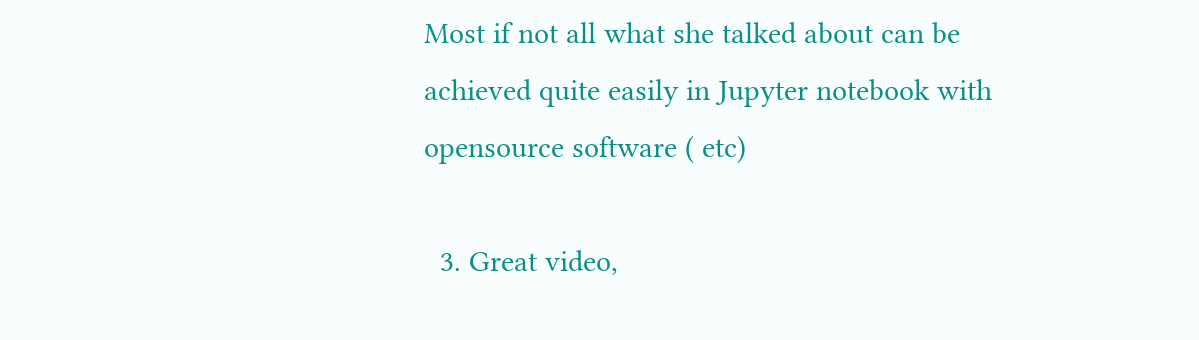Most if not all what she talked about can be achieved quite easily in Jupyter notebook with opensource software ( etc)

  3. Great video,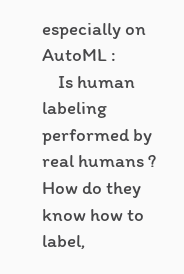especially on AutoML :
    Is human labeling performed by real humans ? How do they know how to label,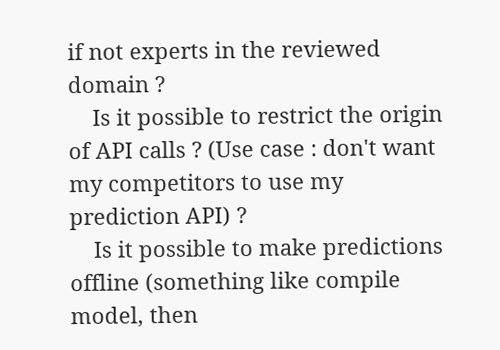if not experts in the reviewed domain ?
    Is it possible to restrict the origin of API calls ? (Use case : don't want my competitors to use my prediction API) ?
    Is it possible to make predictions offline (something like compile model, then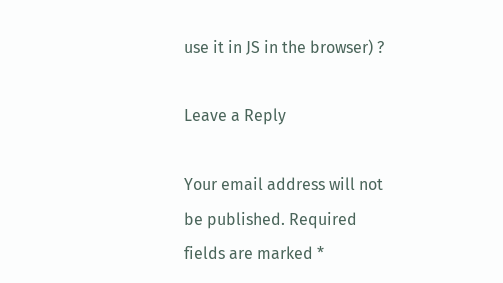use it in JS in the browser) ?

Leave a Reply

Your email address will not be published. Required fields are marked *